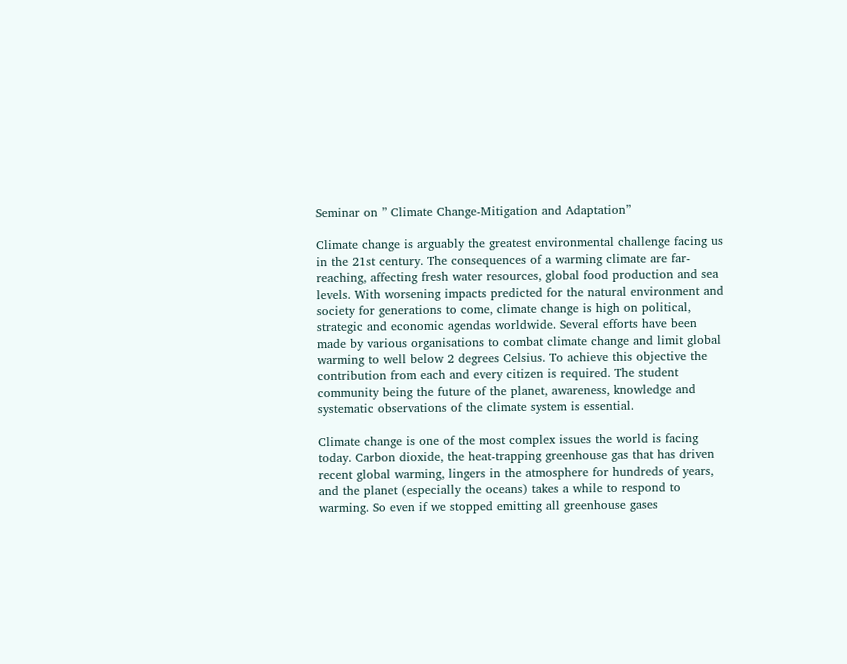Seminar on ” Climate Change-Mitigation and Adaptation”

Climate change is arguably the greatest environmental challenge facing us in the 21st century. The consequences of a warming climate are far-reaching, affecting fresh water resources, global food production and sea levels. With worsening impacts predicted for the natural environment and society for generations to come, climate change is high on political, strategic and economic agendas worldwide. Several efforts have been made by various organisations to combat climate change and limit global warming to well below 2 degrees Celsius. To achieve this objective the contribution from each and every citizen is required. The student community being the future of the planet, awareness, knowledge and systematic observations of the climate system is essential.

Climate change is one of the most complex issues the world is facing today. Carbon dioxide, the heat-trapping greenhouse gas that has driven recent global warming, lingers in the atmosphere for hundreds of years, and the planet (especially the oceans) takes a while to respond to warming. So even if we stopped emitting all greenhouse gases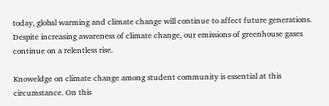today, global warming and climate change will continue to affect future generations. Despite increasing awareness of climate change, our emissions of greenhouse gases continue on a relentless rise.

Knoweldge on climate change among student community is essential at this circumstance. On this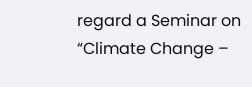regard a Seminar on “Climate Change –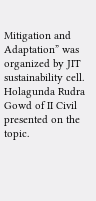Mitigation and Adaptation” was organized by JIT sustainability cell. Holagunda Rudra Gowd of II Civil presented on the topic.